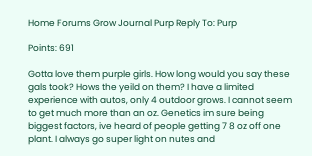Home Forums Grow Journal Purp Reply To: Purp

Points: 691

Gotta love them purple girls. How long would you say these gals took? Hows the yeild on them? I have a limited experience with autos, only 4 outdoor grows. I cannot seem to get much more than an oz. Genetics im sure being biggest factors, ive heard of people getting 7 8 oz off one plant. I always go super light on nutes and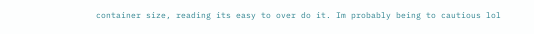container size, reading its easy to over do it. Im probably being to cautious lol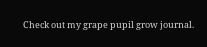Check out my grape pupil grow journal.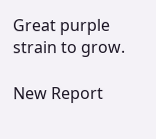Great purple strain to grow.

New Report